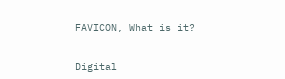FAVICON, What is it?


Digital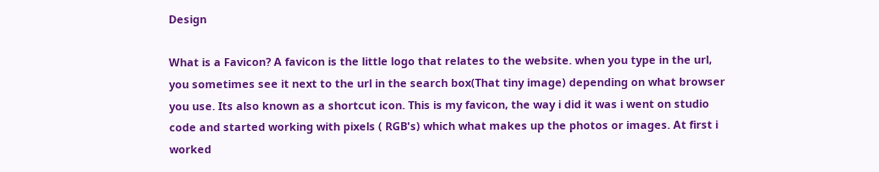Design

What is a Favicon? A favicon is the little logo that relates to the website. when you type in the url, you sometimes see it next to the url in the search box(That tiny image) depending on what browser you use. Its also known as a shortcut icon. This is my favicon, the way i did it was i went on studio code and started working with pixels ( RGB's) which what makes up the photos or images. At first i worked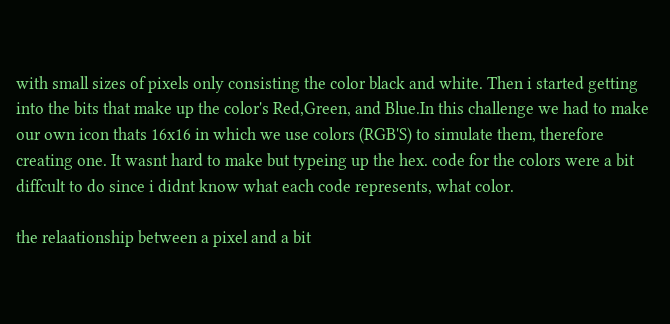with small sizes of pixels only consisting the color black and white. Then i started getting into the bits that make up the color's Red,Green, and Blue.In this challenge we had to make our own icon thats 16x16 in which we use colors (RGB'S) to simulate them, therefore creating one. It wasnt hard to make but typeing up the hex. code for the colors were a bit diffcult to do since i didnt know what each code represents, what color.

the relaationship between a pixel and a bit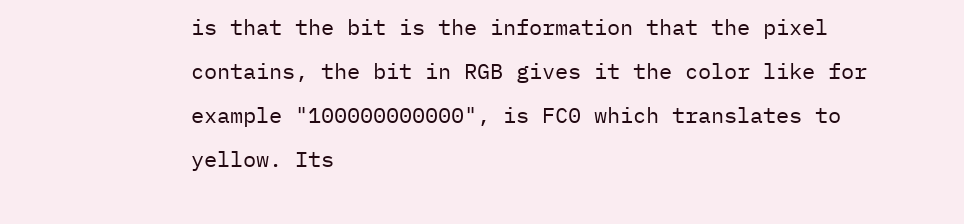is that the bit is the information that the pixel contains, the bit in RGB gives it the color like for example "100000000000", is FC0 which translates to yellow. Its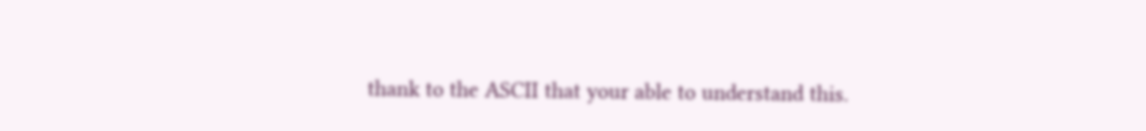thank to the ASCII that your able to understand this.